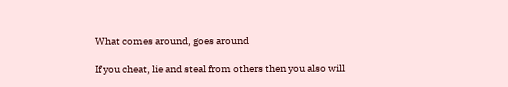What comes around, goes around

If you cheat, lie and steal from others then you also will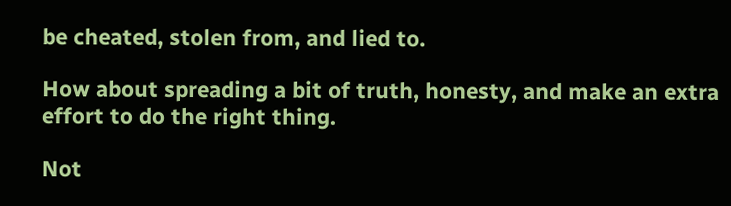be cheated, stolen from, and lied to.

How about spreading a bit of truth, honesty, and make an extra effort to do the right thing.

Not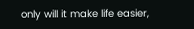only will it make life easier,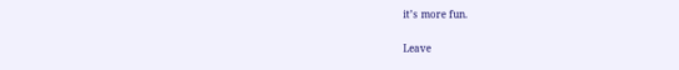it’s more fun.

Leave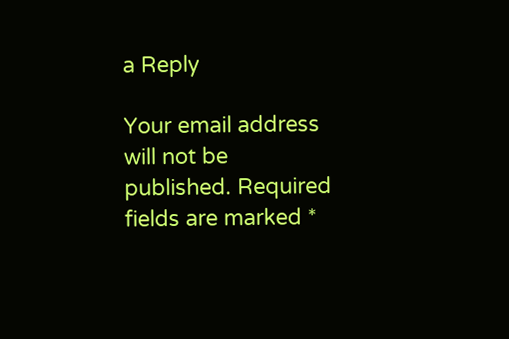a Reply

Your email address will not be published. Required fields are marked *